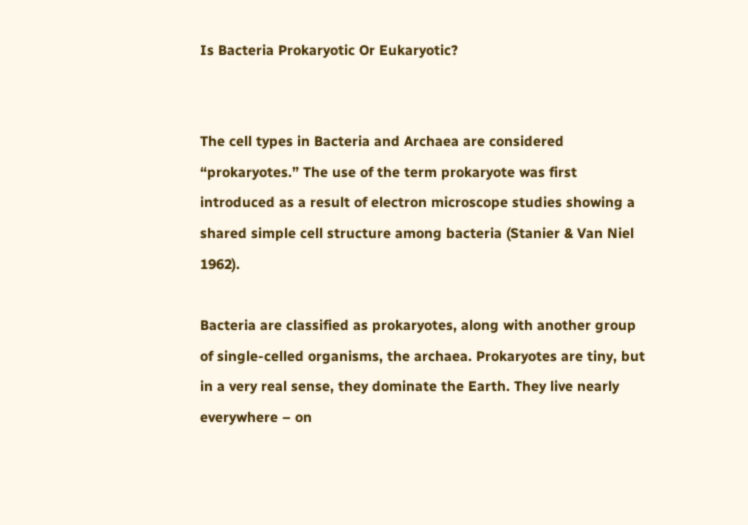Is Bacteria Prokaryotic Or Eukaryotic?


The cell types in Bacteria and Archaea are considered “prokaryotes.” The use of the term prokaryote was first introduced as a result of electron microscope studies showing a shared simple cell structure among bacteria (Stanier & Van Niel 1962).

Bacteria are classified as prokaryotes, along with another group of single-celled organisms, the archaea. Prokaryotes are tiny, but in a very real sense, they dominate the Earth. They live nearly everywhere – on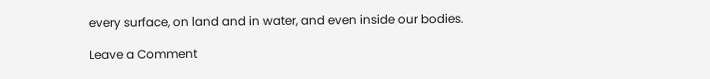every surface, on land and in water, and even inside our bodies.

Leave a Comment